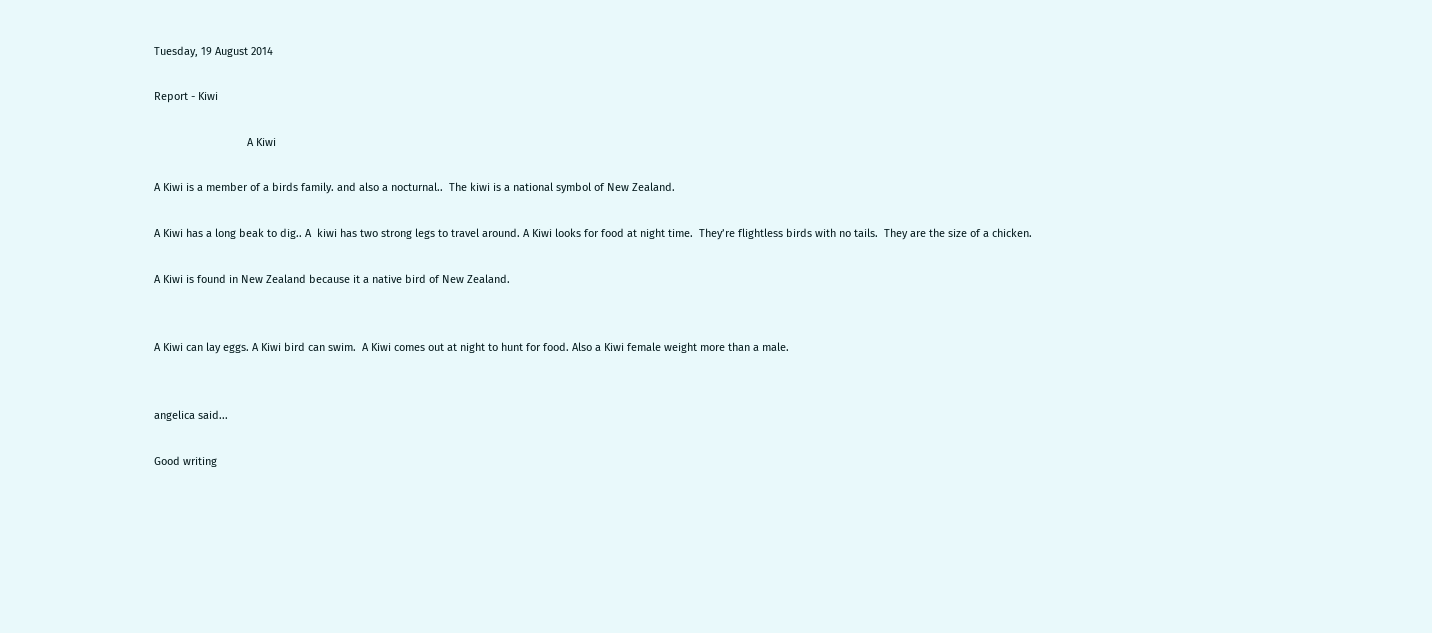Tuesday, 19 August 2014

Report - Kiwi

                               A Kiwi

A Kiwi is a member of a birds family. and also a nocturnal..  The kiwi is a national symbol of New Zealand.

A Kiwi has a long beak to dig.. A  kiwi has two strong legs to travel around. A Kiwi looks for food at night time.  They’re flightless birds with no tails.  They are the size of a chicken.

A Kiwi is found in New Zealand because it a native bird of New Zealand.


A Kiwi can lay eggs. A Kiwi bird can swim.  A Kiwi comes out at night to hunt for food. Also a Kiwi female weight more than a male.


angelica said...

Good writing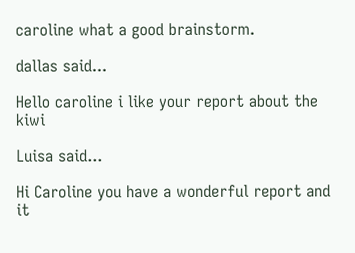caroline what a good brainstorm.

dallas said...

Hello caroline i like your report about the kiwi

Luisa said...

Hi Caroline you have a wonderful report and it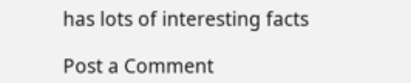has lots of interesting facts

Post a Comment